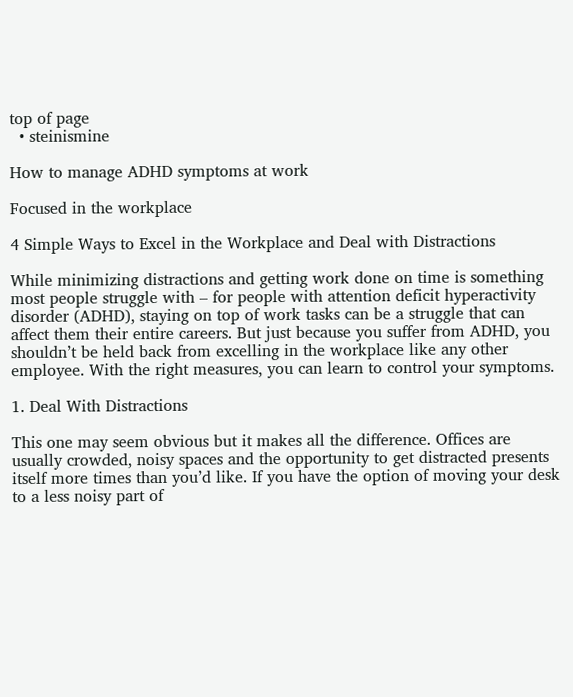top of page
  • steinismine

How to manage ADHD symptoms at work

Focused in the workplace

4 Simple Ways to Excel in the Workplace and Deal with Distractions

While minimizing distractions and getting work done on time is something most people struggle with – for people with attention deficit hyperactivity disorder (ADHD), staying on top of work tasks can be a struggle that can affect them their entire careers. But just because you suffer from ADHD, you shouldn’t be held back from excelling in the workplace like any other employee. With the right measures, you can learn to control your symptoms.

1. Deal With Distractions

This one may seem obvious but it makes all the difference. Offices are usually crowded, noisy spaces and the opportunity to get distracted presents itself more times than you’d like. If you have the option of moving your desk to a less noisy part of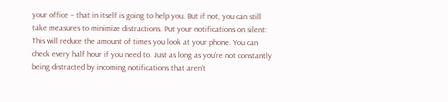your office – that in itself is going to help you. But if not, you can still take measures to minimize distractions. Put your notifications on silent: This will reduce the amount of times you look at your phone. You can check every half hour if you need to. Just as long as you’re not constantly being distracted by incoming notifications that aren’t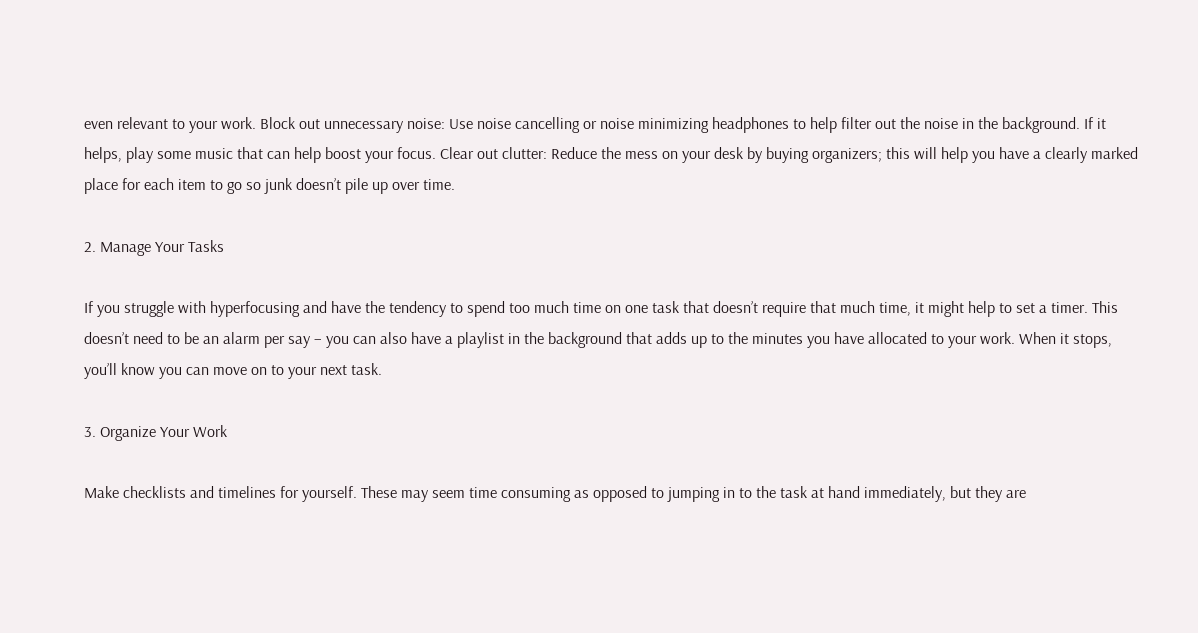even relevant to your work. Block out unnecessary noise: Use noise cancelling or noise minimizing headphones to help filter out the noise in the background. If it helps, play some music that can help boost your focus. Clear out clutter: Reduce the mess on your desk by buying organizers; this will help you have a clearly marked place for each item to go so junk doesn’t pile up over time.

2. Manage Your Tasks

If you struggle with hyperfocusing and have the tendency to spend too much time on one task that doesn’t require that much time, it might help to set a timer. This doesn’t need to be an alarm per say – you can also have a playlist in the background that adds up to the minutes you have allocated to your work. When it stops, you’ll know you can move on to your next task.

3. Organize Your Work

Make checklists and timelines for yourself. These may seem time consuming as opposed to jumping in to the task at hand immediately, but they are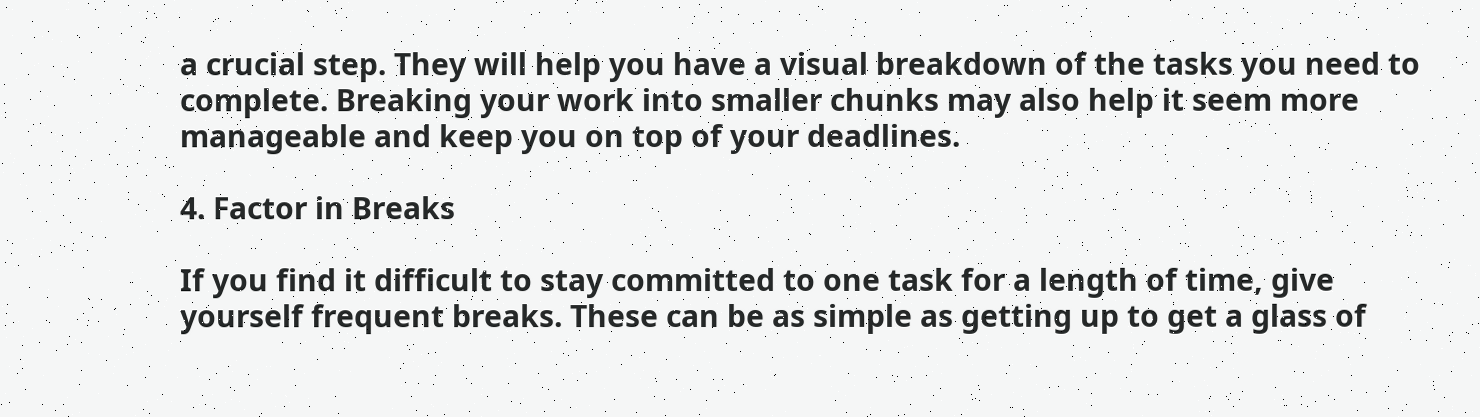a crucial step. They will help you have a visual breakdown of the tasks you need to complete. Breaking your work into smaller chunks may also help it seem more manageable and keep you on top of your deadlines.

4. Factor in Breaks

If you find it difficult to stay committed to one task for a length of time, give yourself frequent breaks. These can be as simple as getting up to get a glass of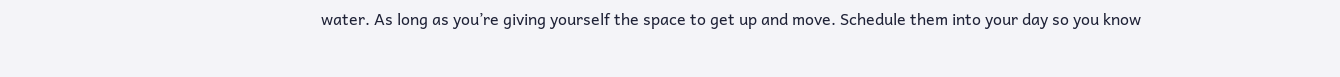water. As long as you’re giving yourself the space to get up and move. Schedule them into your day so you know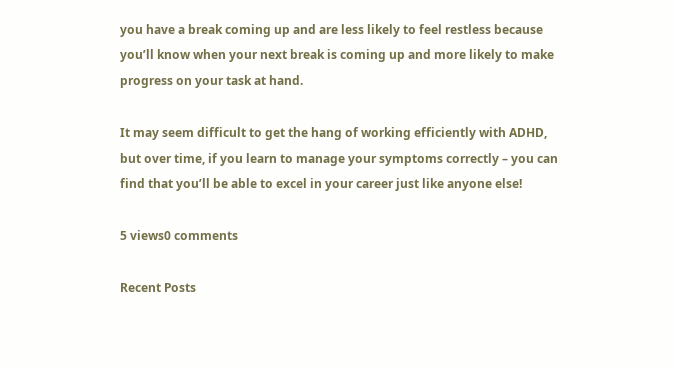you have a break coming up and are less likely to feel restless because you’ll know when your next break is coming up and more likely to make progress on your task at hand.

It may seem difficult to get the hang of working efficiently with ADHD, but over time, if you learn to manage your symptoms correctly – you can find that you’ll be able to excel in your career just like anyone else!

5 views0 comments

Recent Posts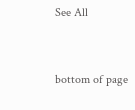See All


bottom of page